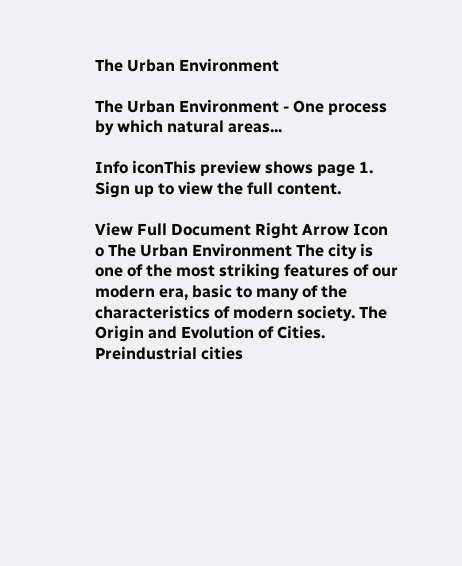The Urban Environment

The Urban Environment - One process by which natural areas...

Info iconThis preview shows page 1. Sign up to view the full content.

View Full Document Right Arrow Icon
o The Urban Environment The city is one of the most striking features of our modern era, basic to many of the characteristics of modern society. The Origin and Evolution of Cities. Preindustrial cities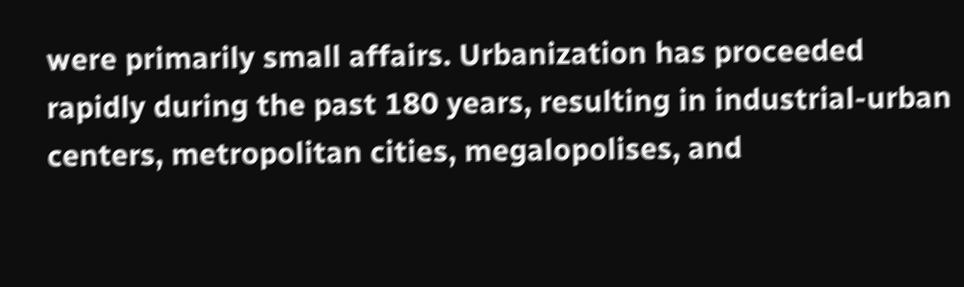were primarily small affairs. Urbanization has proceeded rapidly during the past 180 years, resulting in industrial-urban centers, metropolitan cities, megalopolises, and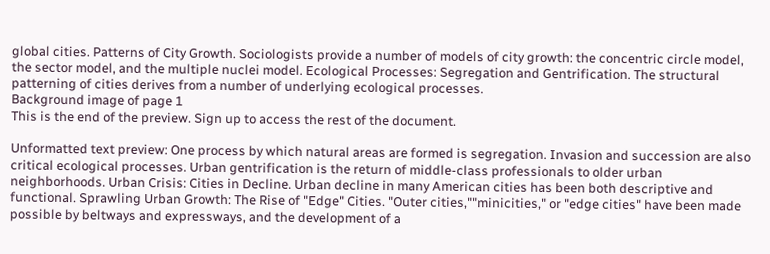global cities. Patterns of City Growth. Sociologists provide a number of models of city growth: the concentric circle model, the sector model, and the multiple nuclei model. Ecological Processes: Segregation and Gentrification. The structural patterning of cities derives from a number of underlying ecological processes.
Background image of page 1
This is the end of the preview. Sign up to access the rest of the document.

Unformatted text preview: One process by which natural areas are formed is segregation. Invasion and succession are also critical ecological processes. Urban gentrification is the return of middle-class professionals to older urban neighborhoods. Urban Crisis: Cities in Decline. Urban decline in many American cities has been both descriptive and functional. Sprawling Urban Growth: The Rise of "Edge" Cities. "Outer cities,""minicities," or "edge cities" have been made possible by beltways and expressways, and the development of a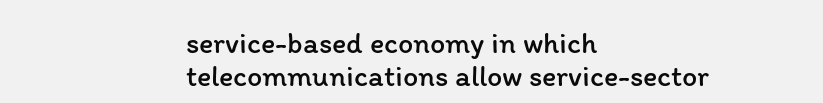service-based economy in which telecommunications allow service-sector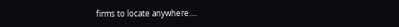firms to locate anywhere....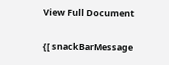View Full Document

{[ snackBarMessage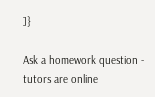]}

Ask a homework question - tutors are online